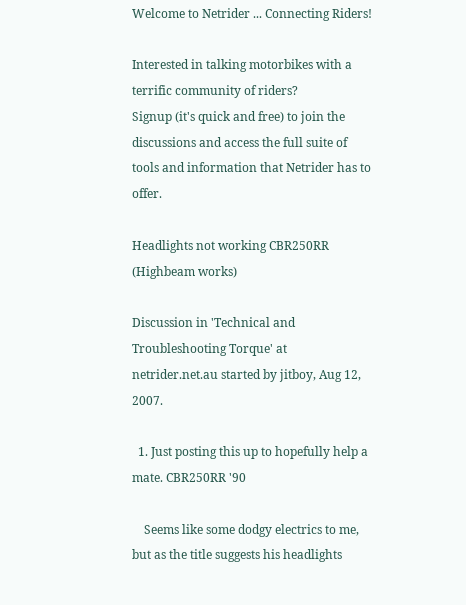Welcome to Netrider ... Connecting Riders!

Interested in talking motorbikes with a terrific community of riders?
Signup (it's quick and free) to join the discussions and access the full suite of tools and information that Netrider has to offer.

Headlights not working CBR250RR (Highbeam works)

Discussion in 'Technical and Troubleshooting Torque' at netrider.net.au started by jitboy, Aug 12, 2007.

  1. Just posting this up to hopefully help a mate. CBR250RR '90

    Seems like some dodgy electrics to me, but as the title suggests his headlights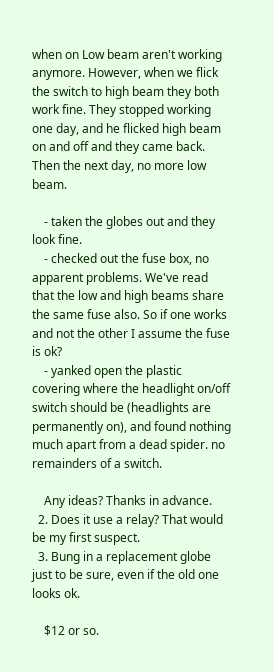when on Low beam aren't working anymore. However, when we flick the switch to high beam they both work fine. They stopped working one day, and he flicked high beam on and off and they came back. Then the next day, no more low beam.

    - taken the globes out and they look fine.
    - checked out the fuse box, no apparent problems. We've read that the low and high beams share the same fuse also. So if one works and not the other I assume the fuse is ok?
    - yanked open the plastic covering where the headlight on/off switch should be (headlights are permanently on), and found nothing much apart from a dead spider. no remainders of a switch.

    Any ideas? Thanks in advance.
  2. Does it use a relay? That would be my first suspect.
  3. Bung in a replacement globe just to be sure, even if the old one looks ok.

    $12 or so.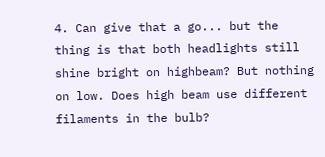4. Can give that a go... but the thing is that both headlights still shine bright on highbeam? But nothing on low. Does high beam use different filaments in the bulb?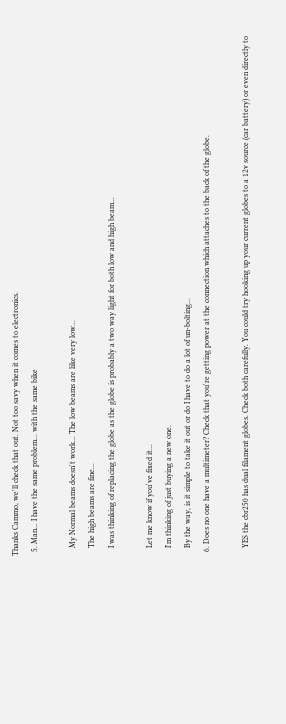Thanks Cammo, we'll check that out. Not too savy when it comes to electronics.
  5. Man... I have the same problem... with the same bike

    My Normal beams doesn't work... The low beams are like very low...
    The high beams are fine...
    I was thinking of replacing the globe as the globe is probably a two way light for both low and high beam...

    Let me know if you've fixed it...
    I'm thinking of just buying a new one.
    By the way, is it simple to take it out or do I have to do a lot of un-bolting...
  6. Does no one have a multimeter? Check that you're getting power at the connection which attaches to the back of the globe.

    YES the cbr250 has dual filament globes. Check both carefully. You could try hooking up your current globes to a 12v source (car battery) or even directly to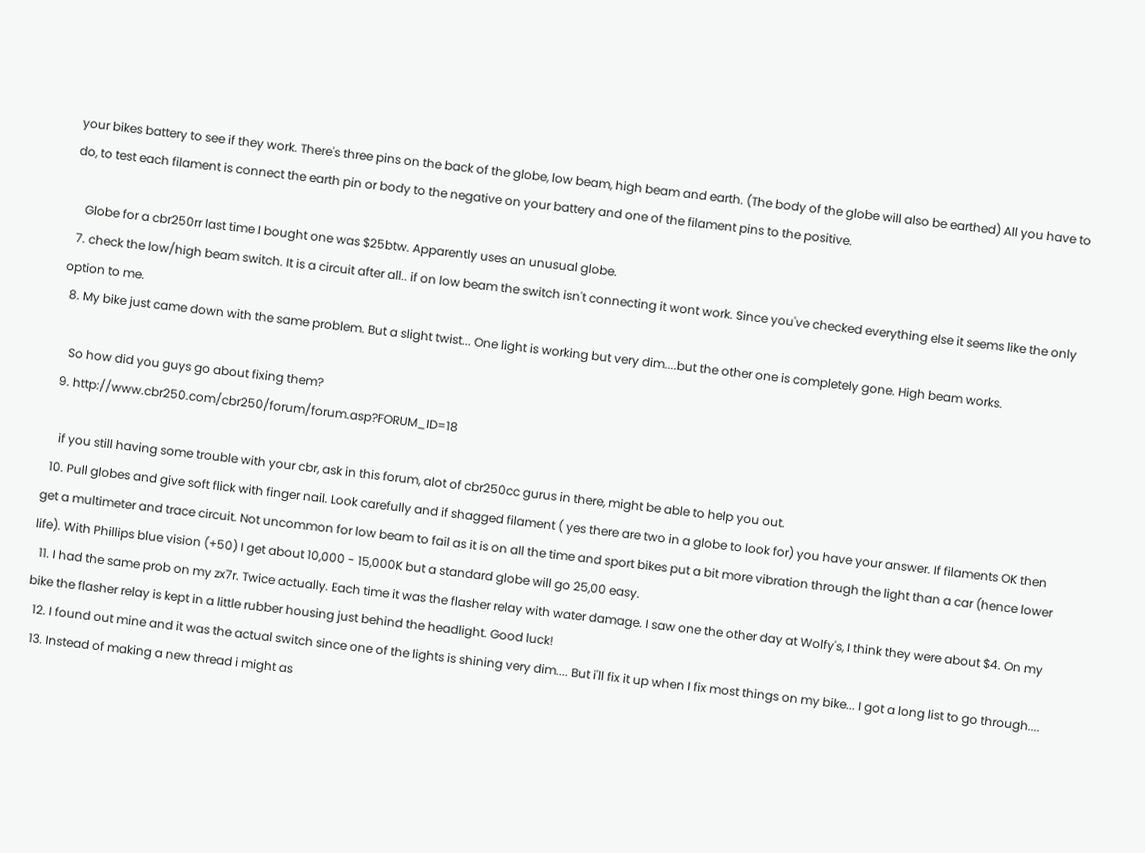your bikes battery to see if they work. There's three pins on the back of the globe, low beam, high beam and earth. (The body of the globe will also be earthed) All you have to do, to test each filament is connect the earth pin or body to the negative on your battery and one of the filament pins to the positive.

    Globe for a cbr250rr last time I bought one was $25btw. Apparently uses an unusual globe.
  7. check the low/high beam switch. It is a circuit after all.. if on low beam the switch isn't connecting it wont work. Since you've checked everything else it seems like the only option to me.
  8. My bike just came down with the same problem. But a slight twist... One light is working but very dim....but the other one is completely gone. High beam works.

    So how did you guys go about fixing them?
  9. http://www.cbr250.com/cbr250/forum/forum.asp?FORUM_ID=18

    if you still having some trouble with your cbr, ask in this forum, alot of cbr250cc gurus in there, might be able to help you out.
  10. Pull globes and give soft flick with finger nail. Look carefully and if shagged filament ( yes there are two in a globe to look for) you have your answer. If filaments OK then get a multimeter and trace circuit. Not uncommon for low beam to fail as it is on all the time and sport bikes put a bit more vibration through the light than a car (hence lower life). With Phillips blue vision (+50) I get about 10,000 - 15,000K but a standard globe will go 25,00 easy.
  11. I had the same prob on my zx7r. Twice actually. Each time it was the flasher relay with water damage. I saw one the other day at Wolfy's, I think they were about $4. On my bike the flasher relay is kept in a little rubber housing just behind the headlight. Good luck!
  12. I found out mine and it was the actual switch since one of the lights is shining very dim.... But i'll fix it up when I fix most things on my bike... I got a long list to go through....
  13. Instead of making a new thread i might as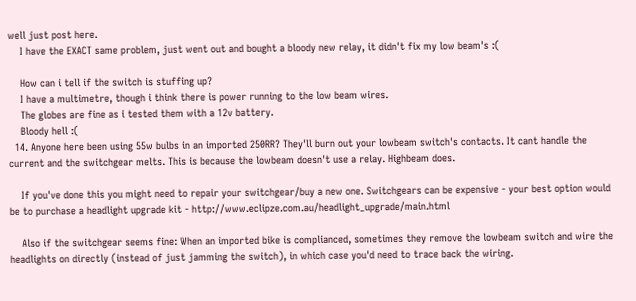well just post here.
    I have the EXACT same problem, just went out and bought a bloody new relay, it didn't fix my low beam's :(

    How can i tell if the switch is stuffing up?
    I have a multimetre, though i think there is power running to the low beam wires.
    The globes are fine as i tested them with a 12v battery.
    Bloody hell :(
  14. Anyone here been using 55w bulbs in an imported 250RR? They'll burn out your lowbeam switch's contacts. It cant handle the current and the switchgear melts. This is because the lowbeam doesn't use a relay. Highbeam does.

    If you've done this you might need to repair your switchgear/buy a new one. Switchgears can be expensive - your best option would be to purchase a headlight upgrade kit - http://www.eclipze.com.au/headlight_upgrade/main.html

    Also if the switchgear seems fine: When an imported bike is complianced, sometimes they remove the lowbeam switch and wire the headlights on directly (instead of just jamming the switch), in which case you'd need to trace back the wiring.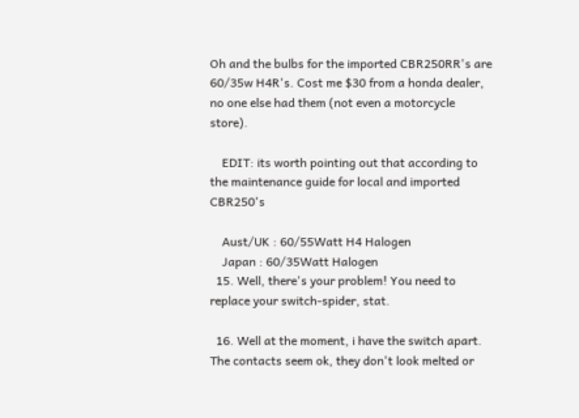Oh and the bulbs for the imported CBR250RR's are 60/35w H4R's. Cost me $30 from a honda dealer, no one else had them (not even a motorcycle store).

    EDIT: its worth pointing out that according to the maintenance guide for local and imported CBR250's

    Aust/UK : 60/55Watt H4 Halogen
    Japan : 60/35Watt Halogen
  15. Well, there's your problem! You need to replace your switch-spider, stat.

  16. Well at the moment, i have the switch apart. The contacts seem ok, they don't look melted or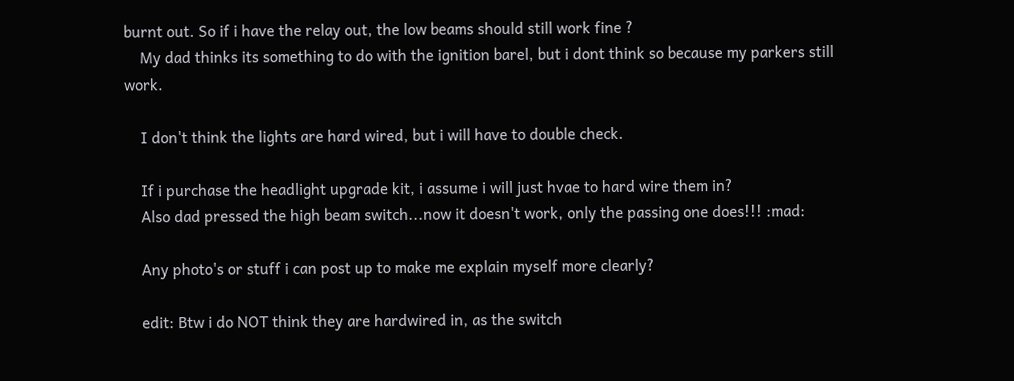burnt out. So if i have the relay out, the low beams should still work fine ?
    My dad thinks its something to do with the ignition barel, but i dont think so because my parkers still work.

    I don't think the lights are hard wired, but i will have to double check.

    If i purchase the headlight upgrade kit, i assume i will just hvae to hard wire them in?
    Also dad pressed the high beam switch...now it doesn't work, only the passing one does!!! :mad:

    Any photo's or stuff i can post up to make me explain myself more clearly?

    edit: Btw i do NOT think they are hardwired in, as the switch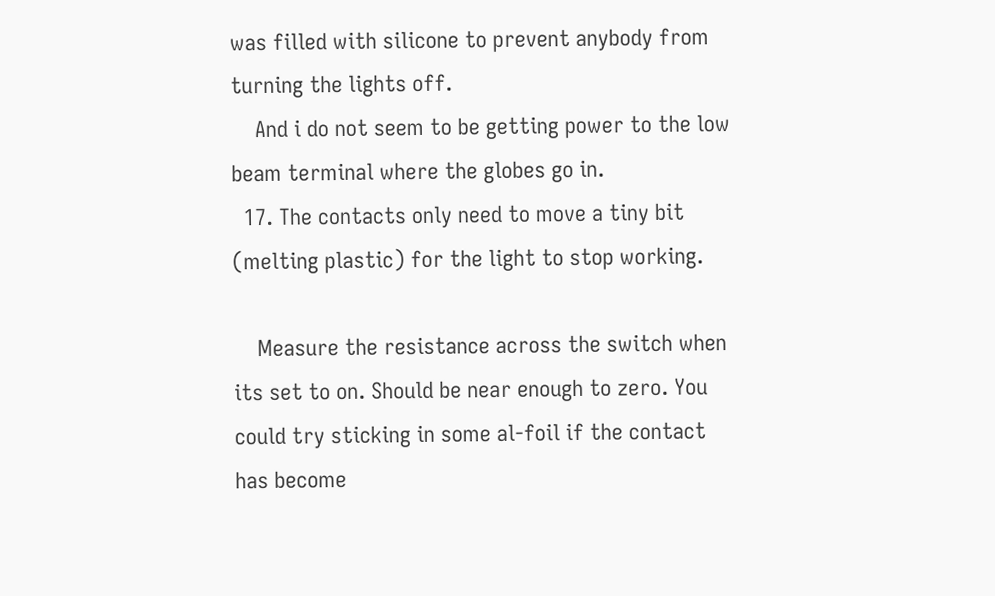was filled with silicone to prevent anybody from turning the lights off.
    And i do not seem to be getting power to the low beam terminal where the globes go in.
  17. The contacts only need to move a tiny bit (melting plastic) for the light to stop working.

    Measure the resistance across the switch when its set to on. Should be near enough to zero. You could try sticking in some al-foil if the contact has become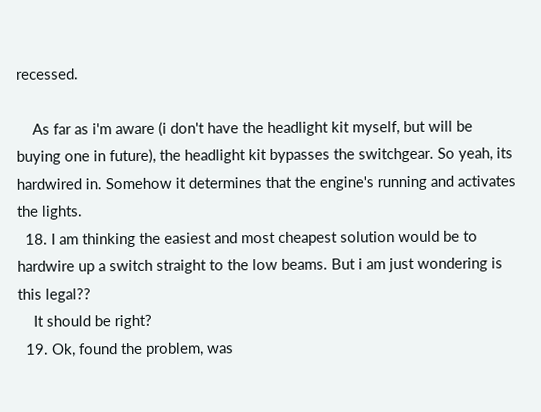recessed.

    As far as i'm aware (i don't have the headlight kit myself, but will be buying one in future), the headlight kit bypasses the switchgear. So yeah, its hardwired in. Somehow it determines that the engine's running and activates the lights.
  18. I am thinking the easiest and most cheapest solution would be to hardwire up a switch straight to the low beams. But i am just wondering is this legal??
    It should be right?
  19. Ok, found the problem, was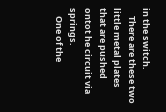in the switch.
    There are these two little metal plates that are pushed ontot he circuit via springs.
    One of the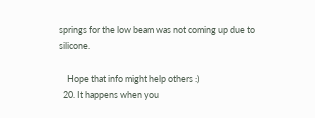springs for the low beam was not coming up due to silicone.

    Hope that info might help others :)
  20. It happens when you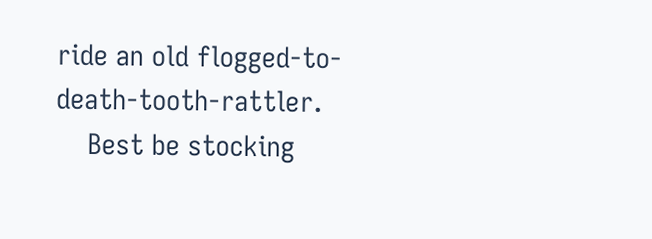ride an old flogged-to-death-tooth-rattler.
    Best be stocking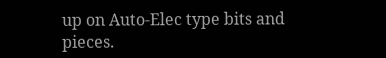up on Auto-Elec type bits and pieces.